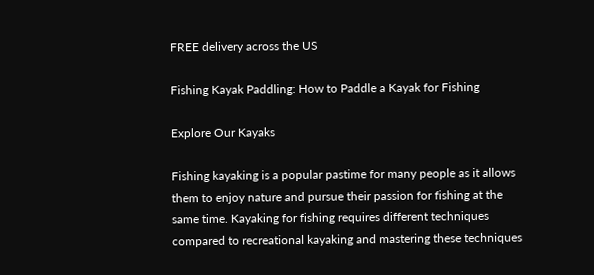FREE delivery across the US

Fishing Kayak Paddling: How to Paddle a Kayak for Fishing

Explore Our Kayaks

Fishing kayaking is a popular pastime for many people as it allows them to enjoy nature and pursue their passion for fishing at the same time. Kayaking for fishing requires different techniques compared to recreational kayaking and mastering these techniques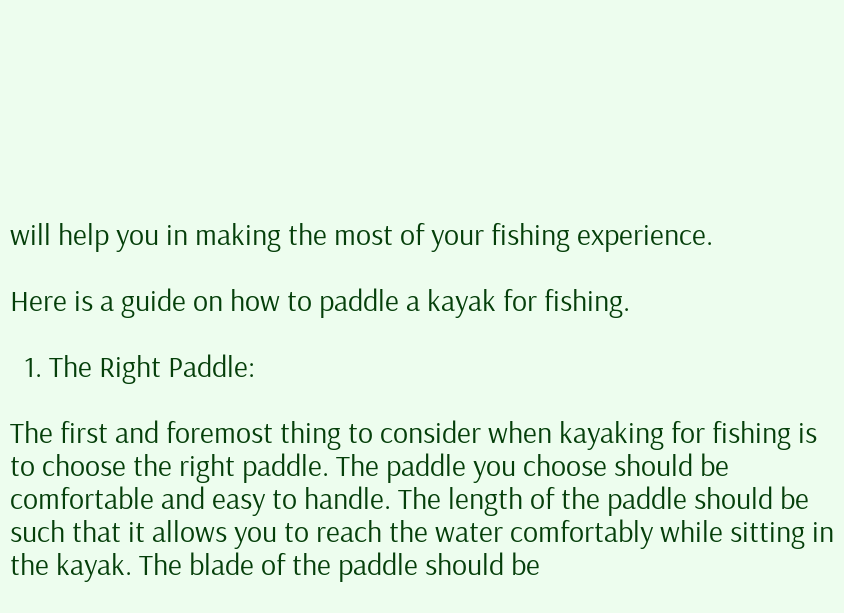will help you in making the most of your fishing experience.

Here is a guide on how to paddle a kayak for fishing.

  1. The Right Paddle:

The first and foremost thing to consider when kayaking for fishing is to choose the right paddle. The paddle you choose should be comfortable and easy to handle. The length of the paddle should be such that it allows you to reach the water comfortably while sitting in the kayak. The blade of the paddle should be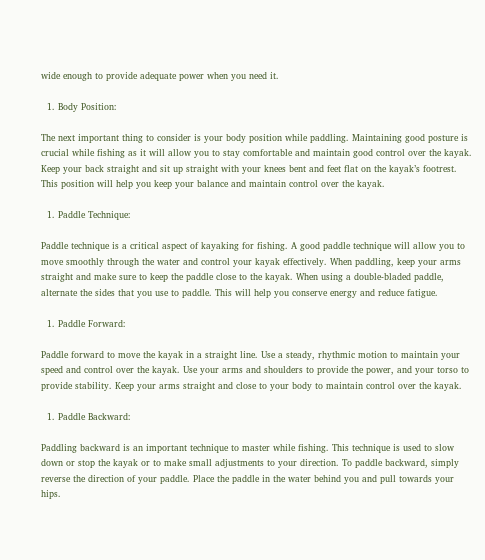wide enough to provide adequate power when you need it.

  1. Body Position:

The next important thing to consider is your body position while paddling. Maintaining good posture is crucial while fishing as it will allow you to stay comfortable and maintain good control over the kayak. Keep your back straight and sit up straight with your knees bent and feet flat on the kayak’s footrest. This position will help you keep your balance and maintain control over the kayak.

  1. Paddle Technique:

Paddle technique is a critical aspect of kayaking for fishing. A good paddle technique will allow you to move smoothly through the water and control your kayak effectively. When paddling, keep your arms straight and make sure to keep the paddle close to the kayak. When using a double-bladed paddle, alternate the sides that you use to paddle. This will help you conserve energy and reduce fatigue.

  1. Paddle Forward:

Paddle forward to move the kayak in a straight line. Use a steady, rhythmic motion to maintain your speed and control over the kayak. Use your arms and shoulders to provide the power, and your torso to provide stability. Keep your arms straight and close to your body to maintain control over the kayak.

  1. Paddle Backward:

Paddling backward is an important technique to master while fishing. This technique is used to slow down or stop the kayak or to make small adjustments to your direction. To paddle backward, simply reverse the direction of your paddle. Place the paddle in the water behind you and pull towards your hips.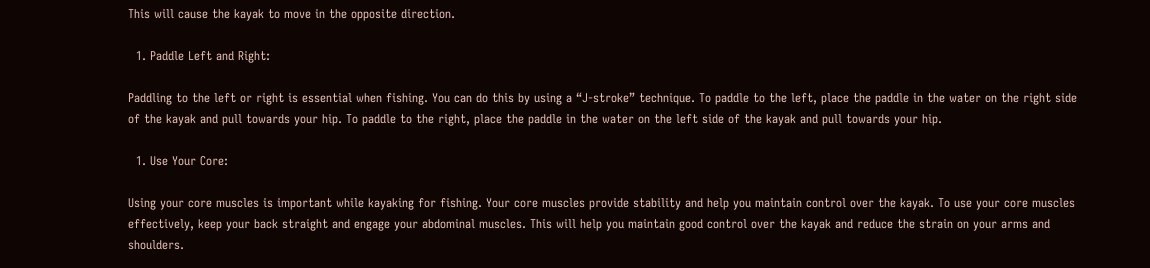This will cause the kayak to move in the opposite direction.

  1. Paddle Left and Right:

Paddling to the left or right is essential when fishing. You can do this by using a “J-stroke” technique. To paddle to the left, place the paddle in the water on the right side of the kayak and pull towards your hip. To paddle to the right, place the paddle in the water on the left side of the kayak and pull towards your hip.

  1. Use Your Core:

Using your core muscles is important while kayaking for fishing. Your core muscles provide stability and help you maintain control over the kayak. To use your core muscles effectively, keep your back straight and engage your abdominal muscles. This will help you maintain good control over the kayak and reduce the strain on your arms and shoulders.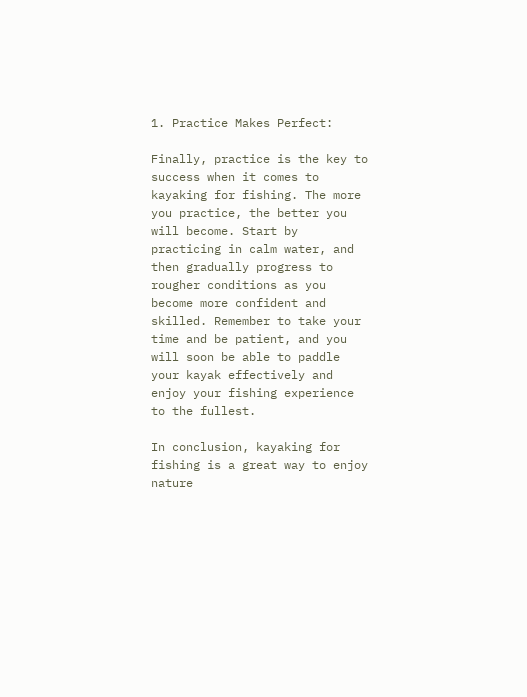1. Practice Makes Perfect:

Finally, practice is the key to success when it comes to kayaking for fishing. The more you practice, the better you will become. Start by practicing in calm water, and then gradually progress to rougher conditions as you become more confident and skilled. Remember to take your time and be patient, and you will soon be able to paddle your kayak effectively and enjoy your fishing experience to the fullest.

In conclusion, kayaking for fishing is a great way to enjoy nature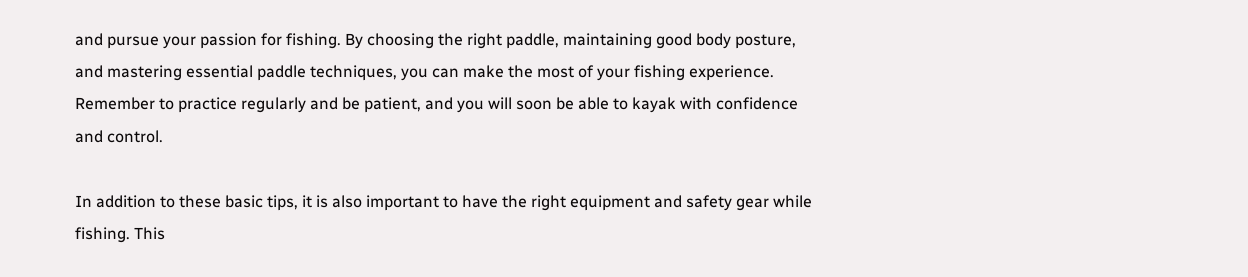and pursue your passion for fishing. By choosing the right paddle, maintaining good body posture, and mastering essential paddle techniques, you can make the most of your fishing experience. Remember to practice regularly and be patient, and you will soon be able to kayak with confidence and control.

In addition to these basic tips, it is also important to have the right equipment and safety gear while fishing. This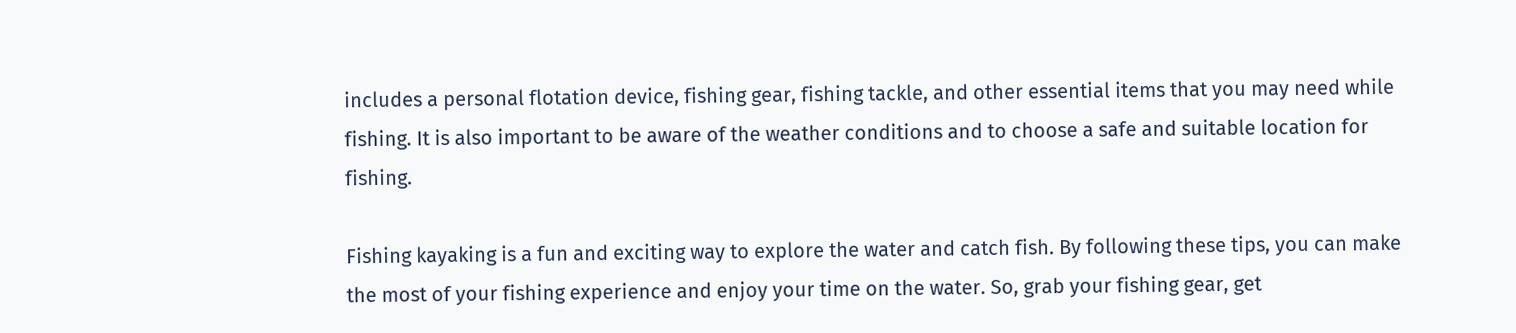includes a personal flotation device, fishing gear, fishing tackle, and other essential items that you may need while fishing. It is also important to be aware of the weather conditions and to choose a safe and suitable location for fishing.

Fishing kayaking is a fun and exciting way to explore the water and catch fish. By following these tips, you can make the most of your fishing experience and enjoy your time on the water. So, grab your fishing gear, get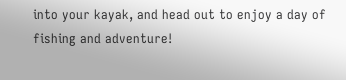into your kayak, and head out to enjoy a day of fishing and adventure!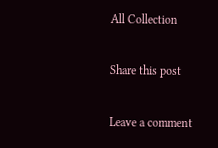All Collection

Share this post

Leave a comment